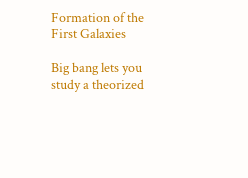Formation of the First Galaxies

Big bang lets you study a theorized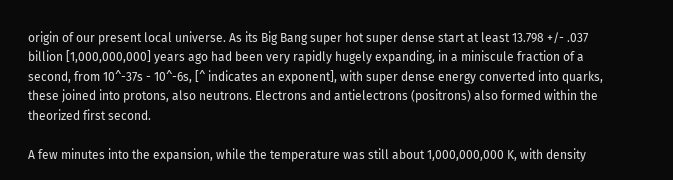origin of our present local universe. As its Big Bang super hot super dense start at least 13.798 +/- .037 billion [1,000,000,000] years ago had been very rapidly hugely expanding, in a miniscule fraction of a second, from 10^-37s - 10^-6s, [^ indicates an exponent], with super dense energy converted into quarks, these joined into protons, also neutrons. Electrons and antielectrons (positrons) also formed within the theorized first second.

A few minutes into the expansion, while the temperature was still about 1,000,000,000 K, with density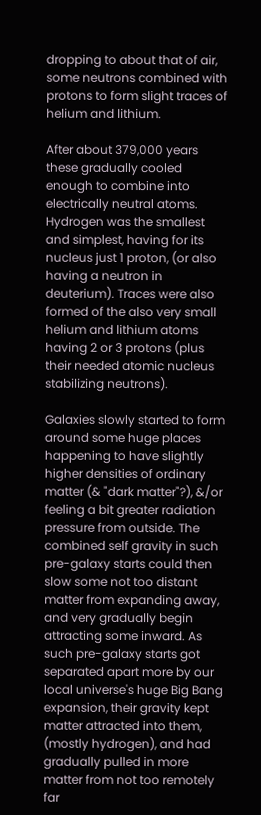dropping to about that of air, some neutrons combined with protons to form slight traces of helium and lithium.

After about 379,000 years these gradually cooled enough to combine into electrically neutral atoms. Hydrogen was the smallest and simplest, having for its nucleus just 1 proton, (or also having a neutron in deuterium). Traces were also formed of the also very small helium and lithium atoms having 2 or 3 protons (plus their needed atomic nucleus stabilizing neutrons).

Galaxies slowly started to form around some huge places happening to have slightly higher densities of ordinary matter (& "dark matter"?), &/or feeling a bit greater radiation pressure from outside. The combined self gravity in such pre-galaxy starts could then slow some not too distant matter from expanding away, and very gradually begin attracting some inward. As such pre-galaxy starts got separated apart more by our local universe's huge Big Bang expansion, their gravity kept matter attracted into them, (mostly hydrogen), and had gradually pulled in more matter from not too remotely far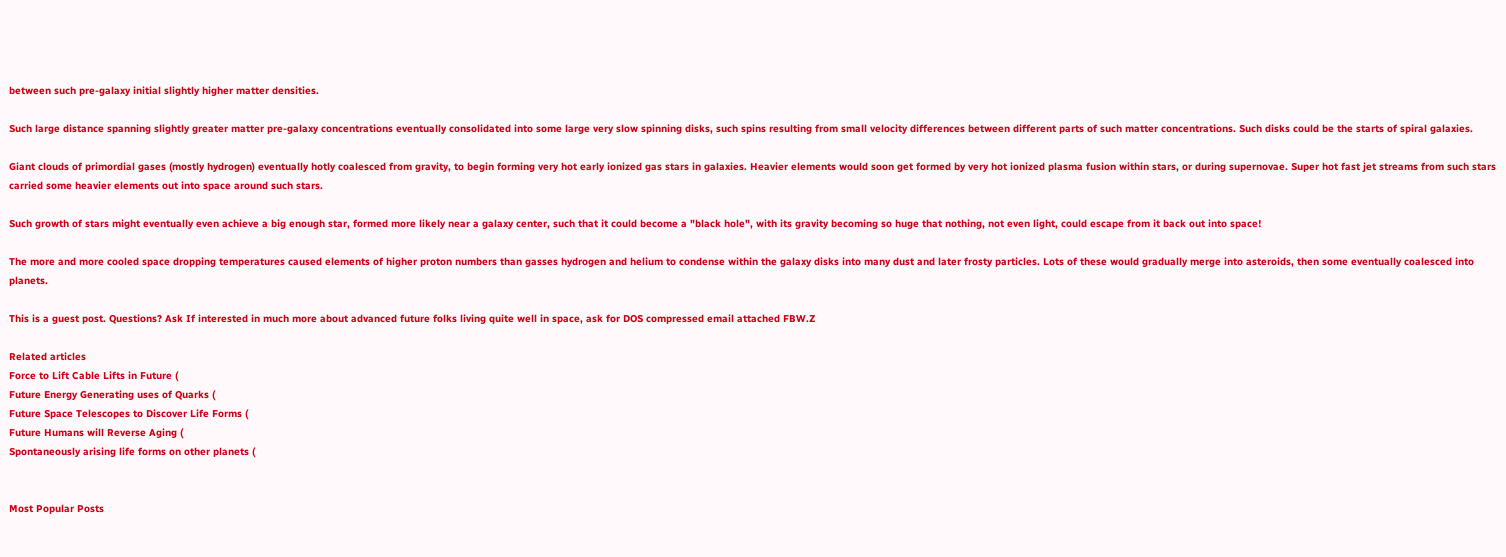between such pre-galaxy initial slightly higher matter densities.

Such large distance spanning slightly greater matter pre-galaxy concentrations eventually consolidated into some large very slow spinning disks, such spins resulting from small velocity differences between different parts of such matter concentrations. Such disks could be the starts of spiral galaxies.

Giant clouds of primordial gases (mostly hydrogen) eventually hotly coalesced from gravity, to begin forming very hot early ionized gas stars in galaxies. Heavier elements would soon get formed by very hot ionized plasma fusion within stars, or during supernovae. Super hot fast jet streams from such stars carried some heavier elements out into space around such stars.

Such growth of stars might eventually even achieve a big enough star, formed more likely near a galaxy center, such that it could become a "black hole", with its gravity becoming so huge that nothing, not even light, could escape from it back out into space!

The more and more cooled space dropping temperatures caused elements of higher proton numbers than gasses hydrogen and helium to condense within the galaxy disks into many dust and later frosty particles. Lots of these would gradually merge into asteroids, then some eventually coalesced into planets.

This is a guest post. Questions? Ask If interested in much more about advanced future folks living quite well in space, ask for DOS compressed email attached FBW.Z

Related articles
Force to Lift Cable Lifts in Future (
Future Energy Generating uses of Quarks (
Future Space Telescopes to Discover Life Forms (
Future Humans will Reverse Aging (
Spontaneously arising life forms on other planets (


Most Popular Posts